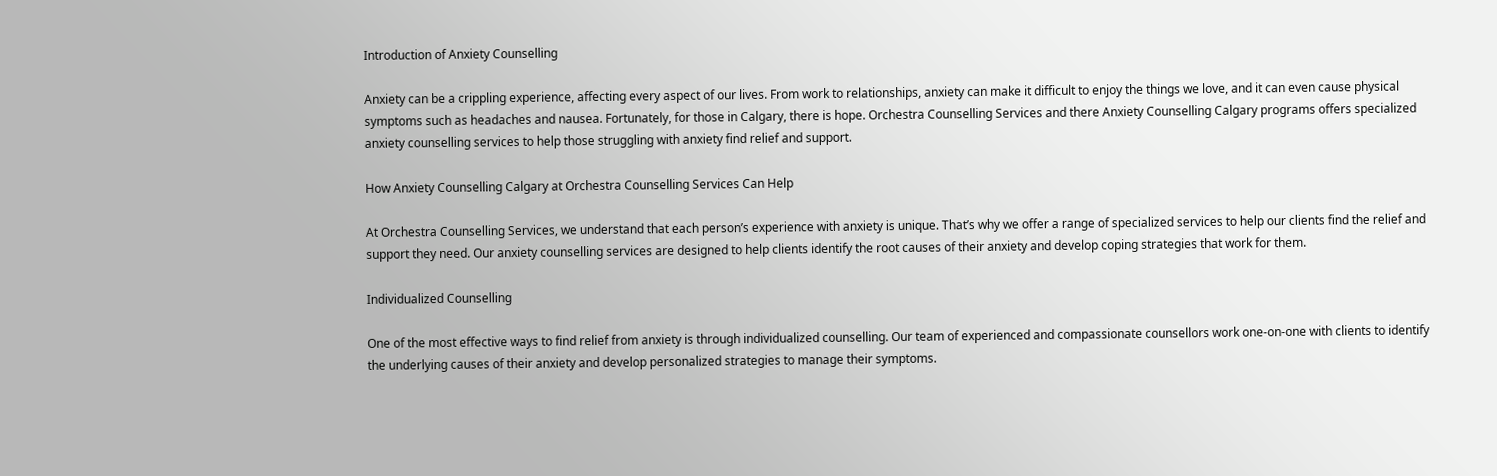Introduction of Anxiety Counselling

Anxiety can be a crippling experience, affecting every aspect of our lives. From work to relationships, anxiety can make it difficult to enjoy the things we love, and it can even cause physical symptoms such as headaches and nausea. Fortunately, for those in Calgary, there is hope. Orchestra Counselling Services and there Anxiety Counselling Calgary programs offers specialized anxiety counselling services to help those struggling with anxiety find relief and support.

How Anxiety Counselling Calgary at Orchestra Counselling Services Can Help

At Orchestra Counselling Services, we understand that each person’s experience with anxiety is unique. That’s why we offer a range of specialized services to help our clients find the relief and support they need. Our anxiety counselling services are designed to help clients identify the root causes of their anxiety and develop coping strategies that work for them.

Individualized Counselling

One of the most effective ways to find relief from anxiety is through individualized counselling. Our team of experienced and compassionate counsellors work one-on-one with clients to identify the underlying causes of their anxiety and develop personalized strategies to manage their symptoms.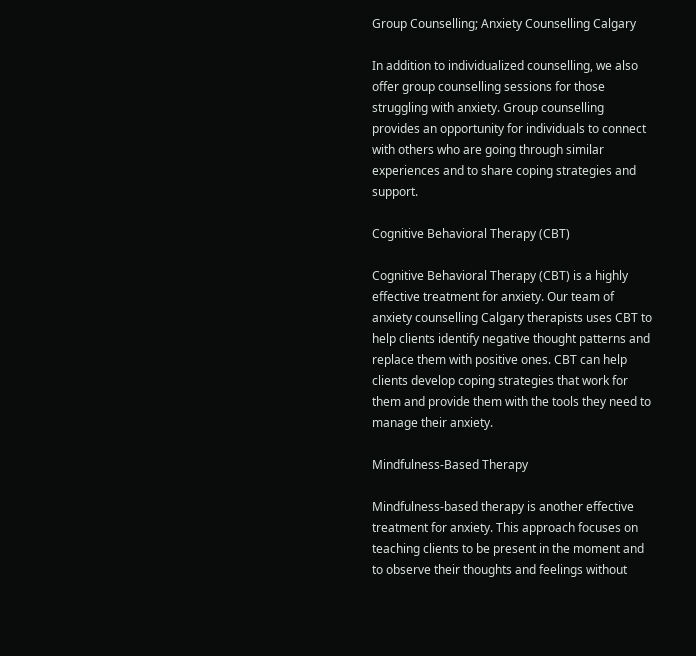Group Counselling; Anxiety Counselling Calgary

In addition to individualized counselling, we also offer group counselling sessions for those struggling with anxiety. Group counselling provides an opportunity for individuals to connect with others who are going through similar experiences and to share coping strategies and support.

Cognitive Behavioral Therapy (CBT)

Cognitive Behavioral Therapy (CBT) is a highly effective treatment for anxiety. Our team of anxiety counselling Calgary therapists uses CBT to help clients identify negative thought patterns and replace them with positive ones. CBT can help clients develop coping strategies that work for them and provide them with the tools they need to manage their anxiety.

Mindfulness-Based Therapy

Mindfulness-based therapy is another effective treatment for anxiety. This approach focuses on teaching clients to be present in the moment and to observe their thoughts and feelings without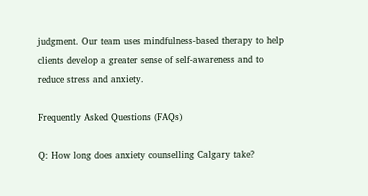judgment. Our team uses mindfulness-based therapy to help clients develop a greater sense of self-awareness and to reduce stress and anxiety.

Frequently Asked Questions (FAQs)

Q: How long does anxiety counselling Calgary take?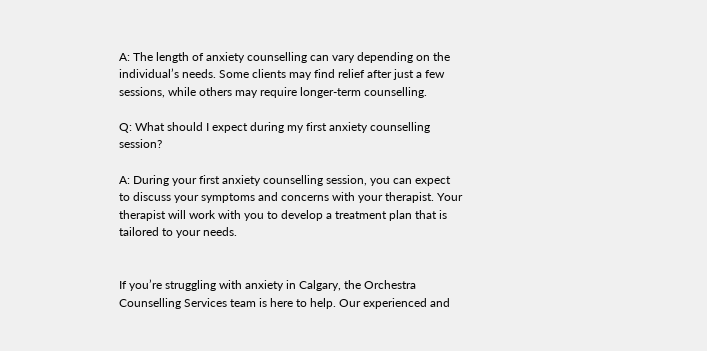A: The length of anxiety counselling can vary depending on the individual’s needs. Some clients may find relief after just a few sessions, while others may require longer-term counselling.

Q: What should I expect during my first anxiety counselling session?

A: During your first anxiety counselling session, you can expect to discuss your symptoms and concerns with your therapist. Your therapist will work with you to develop a treatment plan that is tailored to your needs.


If you’re struggling with anxiety in Calgary, the Orchestra Counselling Services team is here to help. Our experienced and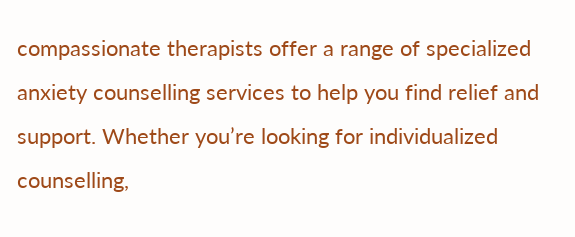compassionate therapists offer a range of specialized anxiety counselling services to help you find relief and support. Whether you’re looking for individualized counselling,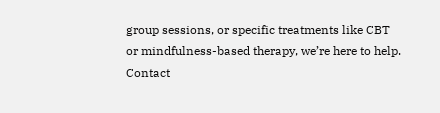group sessions, or specific treatments like CBT or mindfulness-based therapy, we’re here to help. Contact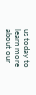us today to learn more about our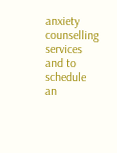anxiety counselling services and to schedule an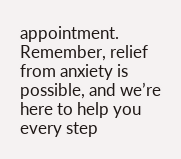appointment. Remember, relief from anxiety is possible, and we’re here to help you every step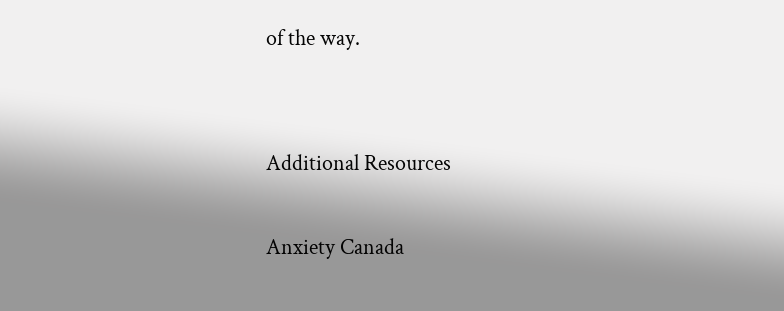of the way.


Additional Resources

Anxiety Canada